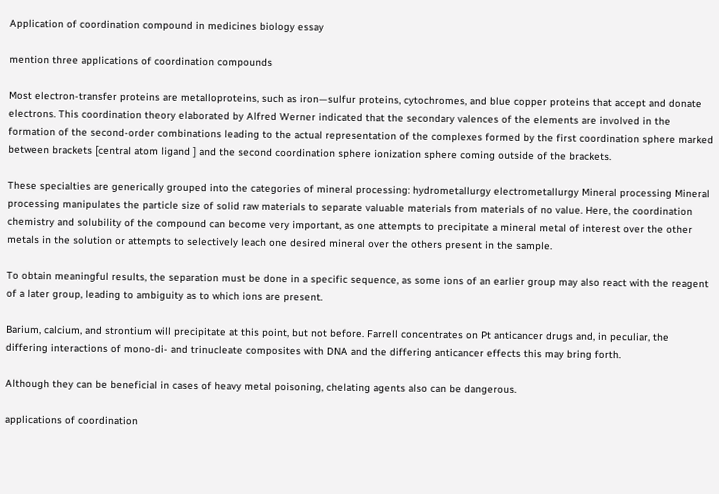Application of coordination compound in medicines biology essay

mention three applications of coordination compounds

Most electron-transfer proteins are metalloproteins, such as iron—sulfur proteins, cytochromes, and blue copper proteins that accept and donate electrons. This coordination theory elaborated by Alfred Werner indicated that the secondary valences of the elements are involved in the formation of the second-order combinations leading to the actual representation of the complexes formed by the first coordination sphere marked between brackets [central atom ligand ] and the second coordination sphere ionization sphere coming outside of the brackets.

These specialties are generically grouped into the categories of mineral processing: hydrometallurgy electrometallurgy Mineral processing Mineral processing manipulates the particle size of solid raw materials to separate valuable materials from materials of no value. Here, the coordination chemistry and solubility of the compound can become very important, as one attempts to precipitate a mineral metal of interest over the other metals in the solution or attempts to selectively leach one desired mineral over the others present in the sample.

To obtain meaningful results, the separation must be done in a specific sequence, as some ions of an earlier group may also react with the reagent of a later group, leading to ambiguity as to which ions are present.

Barium, calcium, and strontium will precipitate at this point, but not before. Farrell concentrates on Pt anticancer drugs and, in peculiar, the differing interactions of mono-di- and trinucleate composites with DNA and the differing anticancer effects this may bring forth.

Although they can be beneficial in cases of heavy metal poisoning, chelating agents also can be dangerous.

applications of coordination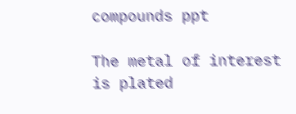compounds ppt

The metal of interest is plated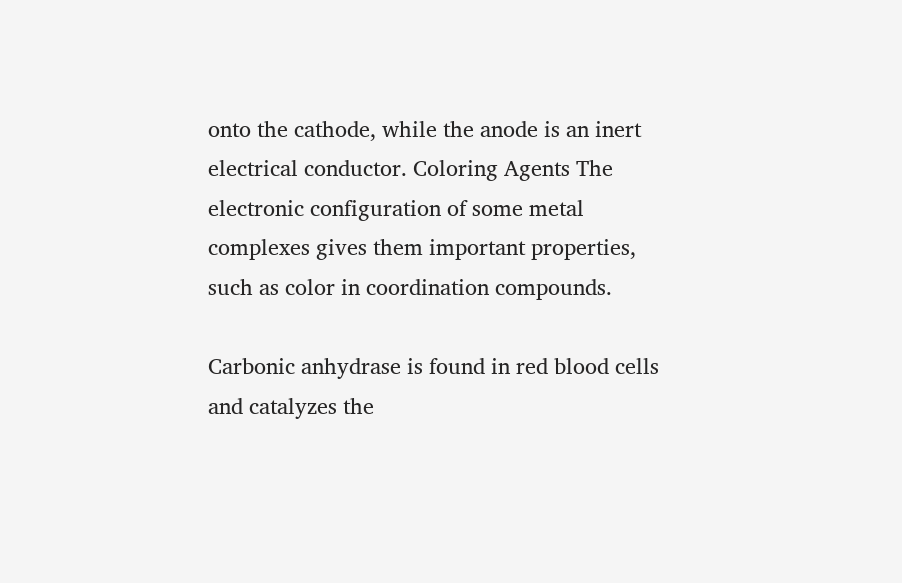onto the cathode, while the anode is an inert electrical conductor. Coloring Agents The electronic configuration of some metal complexes gives them important properties, such as color in coordination compounds.

Carbonic anhydrase is found in red blood cells and catalyzes the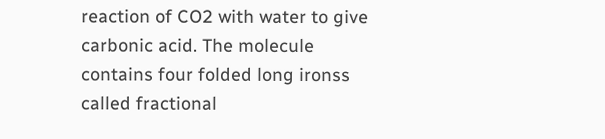reaction of CO2 with water to give carbonic acid. The molecule contains four folded long ironss called fractional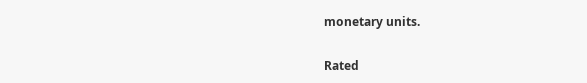monetary units.

Rated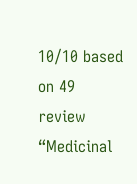10/10 based on 49 review
“Medicinal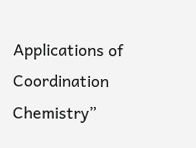Applications of Coordination Chemistry”